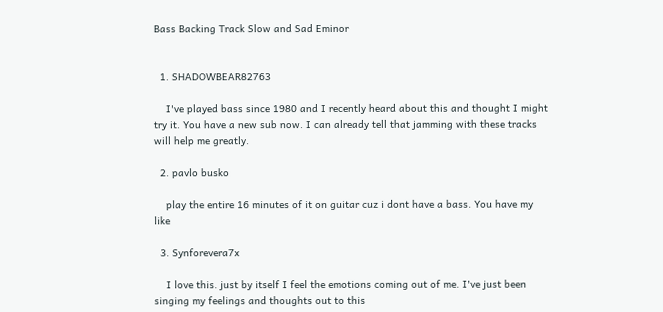Bass Backing Track Slow and Sad Eminor


  1. SHADOWBEAR82763

    I've played bass since 1980 and I recently heard about this and thought I might try it. You have a new sub now. I can already tell that jamming with these tracks will help me greatly.

  2. pavlo busko

    play the entire 16 minutes of it on guitar cuz i dont have a bass. You have my like

  3. Synforevera7x

    I love this. just by itself I feel the emotions coming out of me. I've just been singing my feelings and thoughts out to this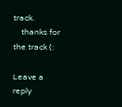track.
    thanks for the track (:

Leave a reply